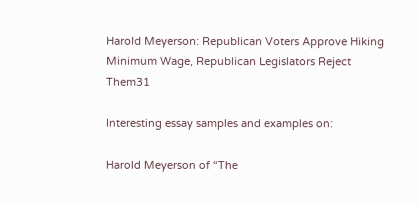Harold Meyerson: Republican Voters Approve Hiking Minimum Wage, Republican Legislators Reject Them31

Interesting essay samples and examples on:

Harold Meyerson of “The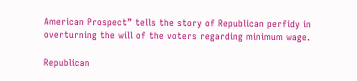American Prospect” tells the story of Republican perfidy in overturning the will of the voters regarding minimum wage.

Republican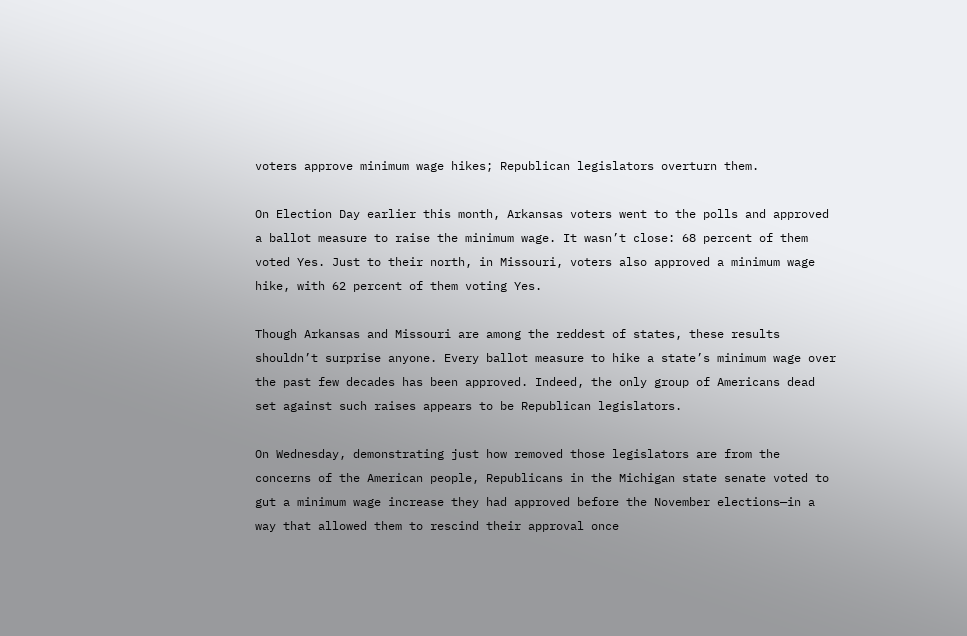voters approve minimum wage hikes; Republican legislators overturn them.

On Election Day earlier this month, Arkansas voters went to the polls and approved a ballot measure to raise the minimum wage. It wasn’t close: 68 percent of them voted Yes. Just to their north, in Missouri, voters also approved a minimum wage hike, with 62 percent of them voting Yes.

Though Arkansas and Missouri are among the reddest of states, these results shouldn’t surprise anyone. Every ballot measure to hike a state’s minimum wage over the past few decades has been approved. Indeed, the only group of Americans dead set against such raises appears to be Republican legislators.

On Wednesday, demonstrating just how removed those legislators are from the concerns of the American people, Republicans in the Michigan state senate voted to gut a minimum wage increase they had approved before the November elections—in a way that allowed them to rescind their approval once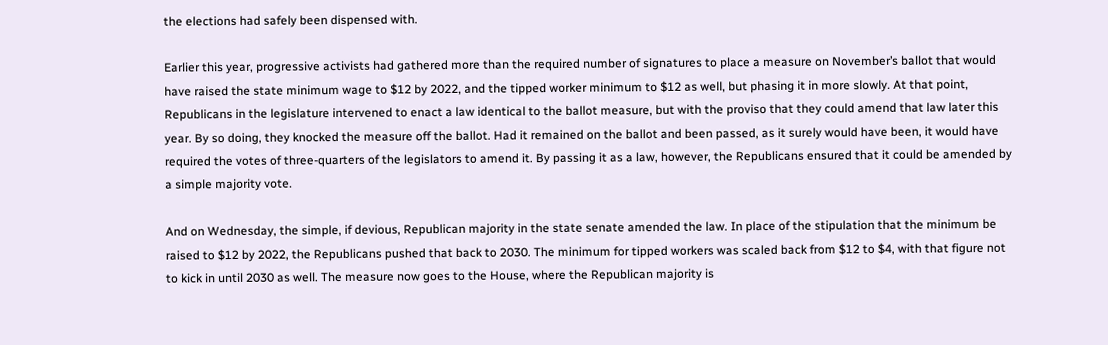the elections had safely been dispensed with.

Earlier this year, progressive activists had gathered more than the required number of signatures to place a measure on November’s ballot that would have raised the state minimum wage to $12 by 2022, and the tipped worker minimum to $12 as well, but phasing it in more slowly. At that point, Republicans in the legislature intervened to enact a law identical to the ballot measure, but with the proviso that they could amend that law later this year. By so doing, they knocked the measure off the ballot. Had it remained on the ballot and been passed, as it surely would have been, it would have required the votes of three-quarters of the legislators to amend it. By passing it as a law, however, the Republicans ensured that it could be amended by a simple majority vote.

And on Wednesday, the simple, if devious, Republican majority in the state senate amended the law. In place of the stipulation that the minimum be raised to $12 by 2022, the Republicans pushed that back to 2030. The minimum for tipped workers was scaled back from $12 to $4, with that figure not to kick in until 2030 as well. The measure now goes to the House, where the Republican majority is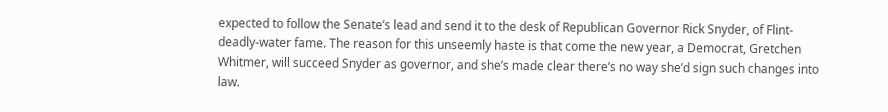expected to follow the Senate’s lead and send it to the desk of Republican Governor Rick Snyder, of Flint-deadly-water fame. The reason for this unseemly haste is that come the new year, a Democrat, Gretchen Whitmer, will succeed Snyder as governor, and she’s made clear there’s no way she’d sign such changes into law.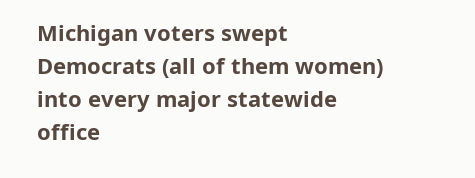Michigan voters swept Democrats (all of them women) into every major statewide office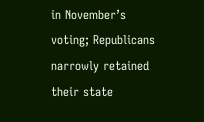in November’s voting; Republicans narrowly retained their state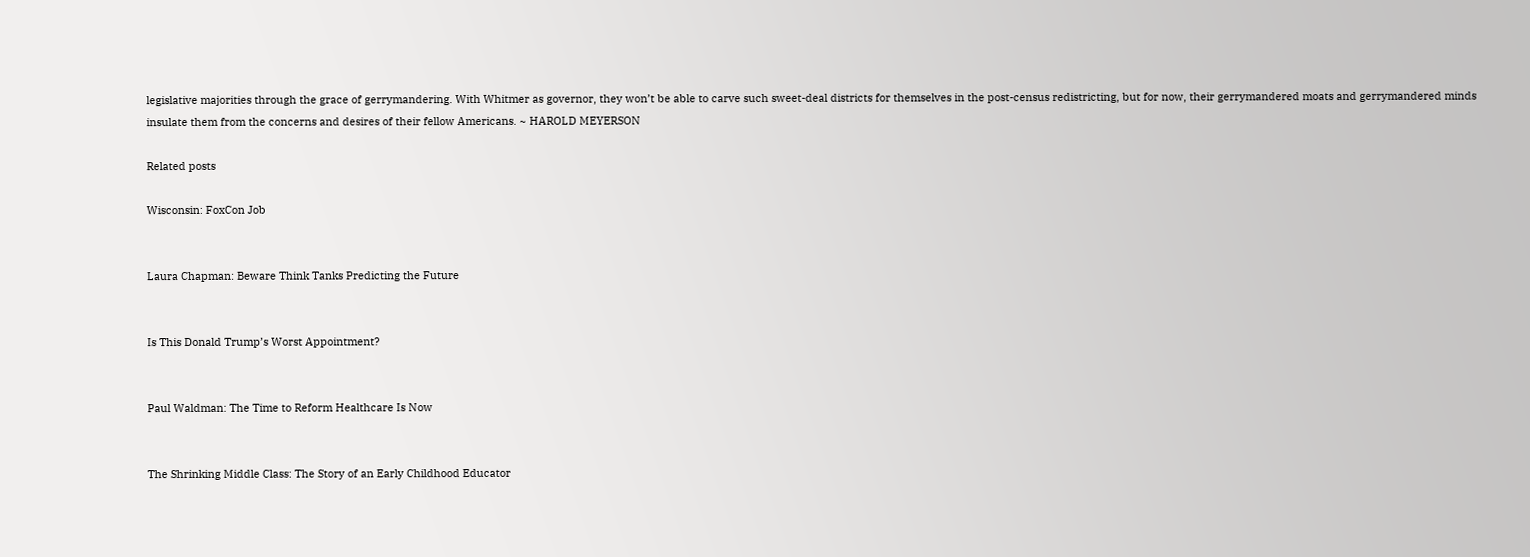legislative majorities through the grace of gerrymandering. With Whitmer as governor, they won’t be able to carve such sweet-deal districts for themselves in the post-census redistricting, but for now, their gerrymandered moats and gerrymandered minds insulate them from the concerns and desires of their fellow Americans. ~ HAROLD MEYERSON

Related posts

Wisconsin: FoxCon Job


Laura Chapman: Beware Think Tanks Predicting the Future


Is This Donald Trump’s Worst Appointment?


Paul Waldman: The Time to Reform Healthcare Is Now


The Shrinking Middle Class: The Story of an Early Childhood Educator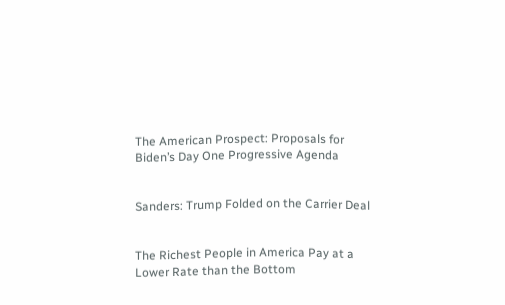The American Prospect: Proposals for Biden’s Day One Progressive Agenda


Sanders: Trump Folded on the Carrier Deal


The Richest People in America Pay at a Lower Rate than the Bottom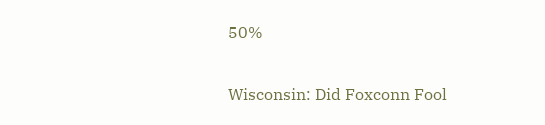50%


Wisconsin: Did Foxconn Fool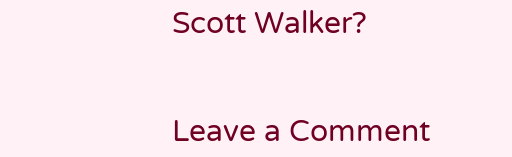Scott Walker?


Leave a Comment